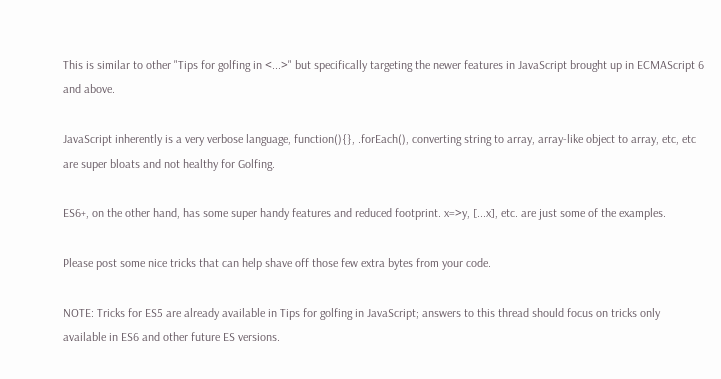This is similar to other "Tips for golfing in <...>" but specifically targeting the newer features in JavaScript brought up in ECMAScript 6 and above.

JavaScript inherently is a very verbose language, function(){}, .forEach(), converting string to array, array-like object to array, etc, etc are super bloats and not healthy for Golfing.

ES6+, on the other hand, has some super handy features and reduced footprint. x=>y, [...x], etc. are just some of the examples.

Please post some nice tricks that can help shave off those few extra bytes from your code.

NOTE: Tricks for ES5 are already available in Tips for golfing in JavaScript; answers to this thread should focus on tricks only available in ES6 and other future ES versions.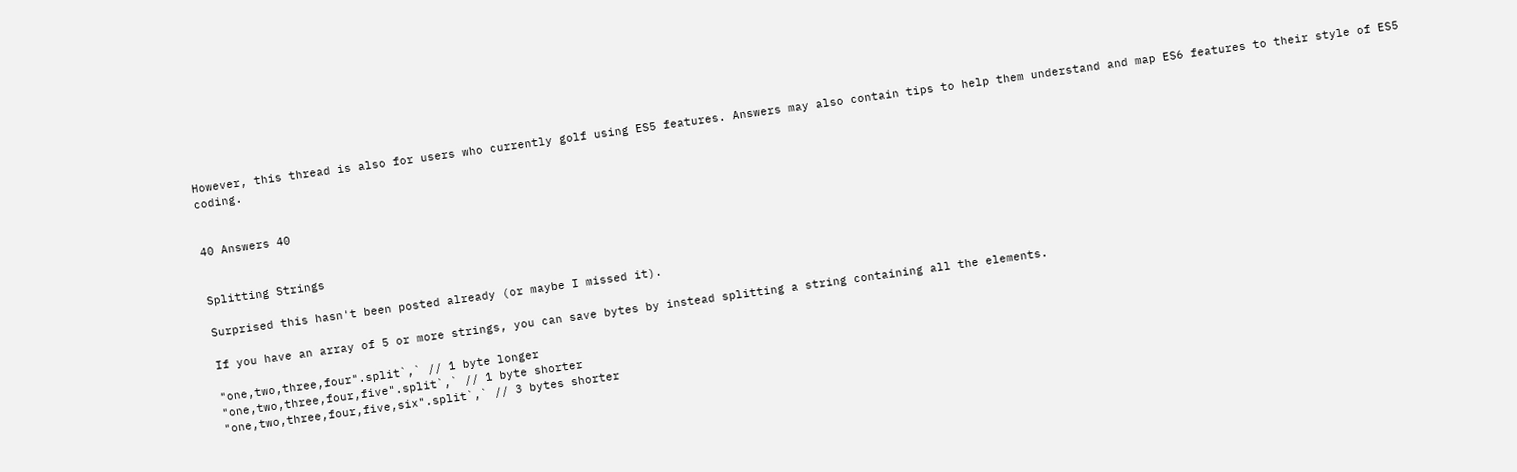However, this thread is also for users who currently golf using ES5 features. Answers may also contain tips to help them understand and map ES6 features to their style of ES5 coding.


40 Answers 40


Splitting Strings

Surprised this hasn't been posted already (or maybe I missed it).

If you have an array of 5 or more strings, you can save bytes by instead splitting a string containing all the elements.

"one,two,three,four".split`,` // 1 byte longer
"one,two,three,four,five".split`,` // 1 byte shorter
"one,two,three,four,five,six".split`,` // 3 bytes shorter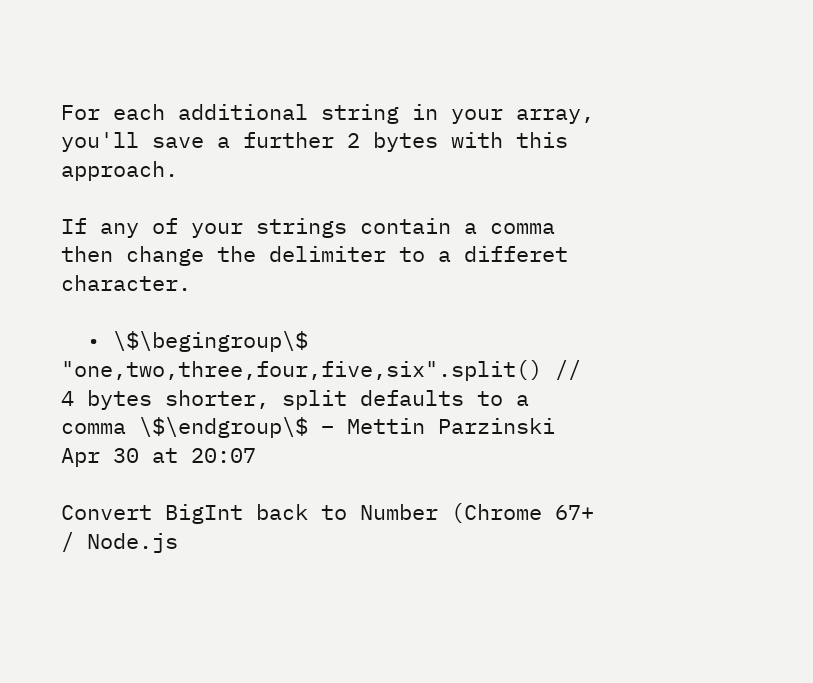For each additional string in your array, you'll save a further 2 bytes with this approach.

If any of your strings contain a comma then change the delimiter to a differet character.

  • \$\begingroup\$ "one,two,three,four,five,six".split() // 4 bytes shorter, split defaults to a comma \$\endgroup\$ – Mettin Parzinski Apr 30 at 20:07

Convert BigInt back to Number (Chrome 67+ / Node.js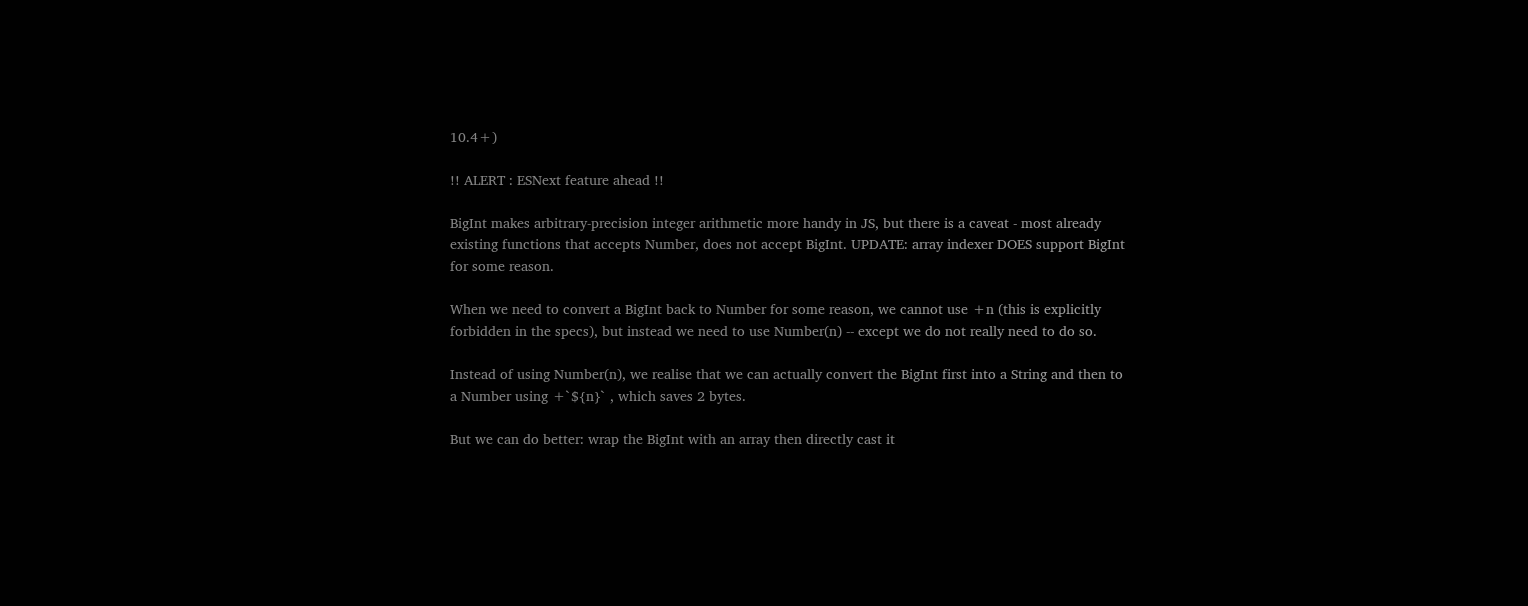10.4+)

!! ALERT : ESNext feature ahead !!

BigInt makes arbitrary-precision integer arithmetic more handy in JS, but there is a caveat - most already existing functions that accepts Number, does not accept BigInt. UPDATE: array indexer DOES support BigInt for some reason.

When we need to convert a BigInt back to Number for some reason, we cannot use +n (this is explicitly forbidden in the specs), but instead we need to use Number(n) -- except we do not really need to do so.

Instead of using Number(n), we realise that we can actually convert the BigInt first into a String and then to a Number using +`${n}` , which saves 2 bytes.

But we can do better: wrap the BigInt with an array then directly cast it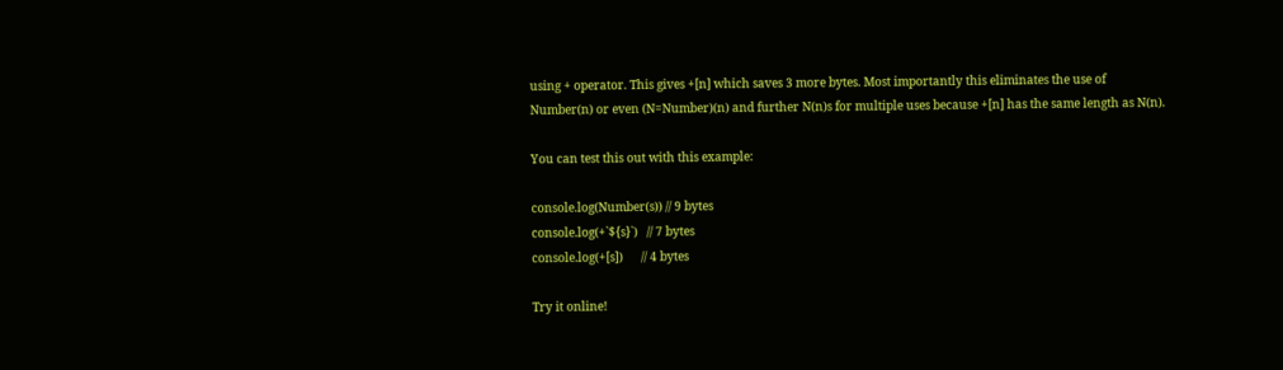using + operator. This gives +[n] which saves 3 more bytes. Most importantly this eliminates the use of Number(n) or even (N=Number)(n) and further N(n)s for multiple uses because +[n] has the same length as N(n).

You can test this out with this example:

console.log(Number(s)) // 9 bytes
console.log(+`${s}`)   // 7 bytes
console.log(+[s])      // 4 bytes

Try it online!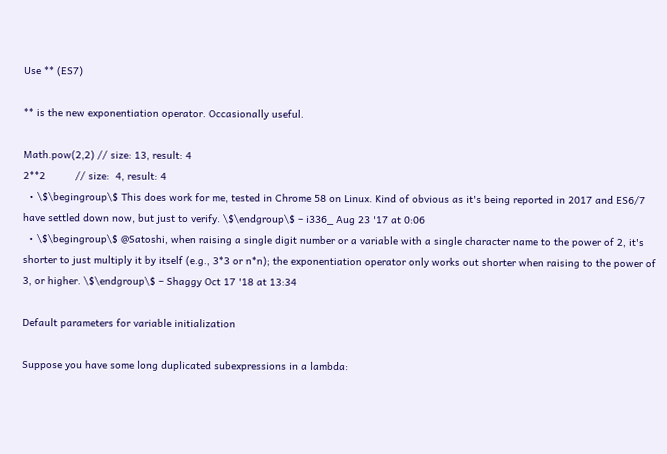Use ** (ES7)

** is the new exponentiation operator. Occasionally useful.

Math.pow(2,2) // size: 13, result: 4
2**2          // size:  4, result: 4
  • \$\begingroup\$ This does work for me, tested in Chrome 58 on Linux. Kind of obvious as it's being reported in 2017 and ES6/7 have settled down now, but just to verify. \$\endgroup\$ – i336_ Aug 23 '17 at 0:06
  • \$\begingroup\$ @Satoshi, when raising a single digit number or a variable with a single character name to the power of 2, it's shorter to just multiply it by itself (e.g., 3*3 or n*n); the exponentiation operator only works out shorter when raising to the power of 3, or higher. \$\endgroup\$ – Shaggy Oct 17 '18 at 13:34

Default parameters for variable initialization

Suppose you have some long duplicated subexpressions in a lambda: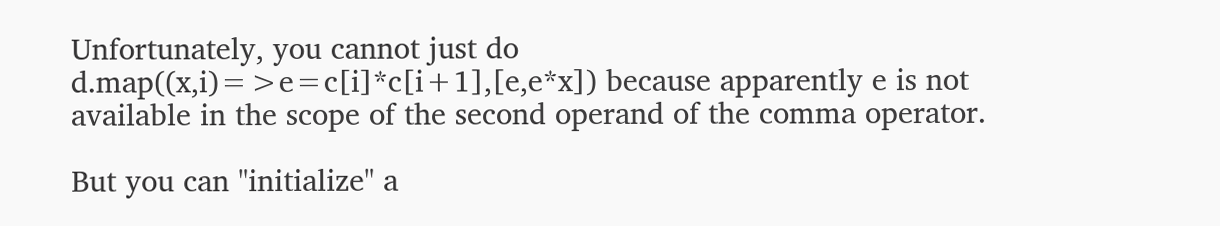Unfortunately, you cannot just do d.map((x,i)=>e=c[i]*c[i+1],[e,e*x]) because apparently e is not available in the scope of the second operand of the comma operator.

But you can "initialize" a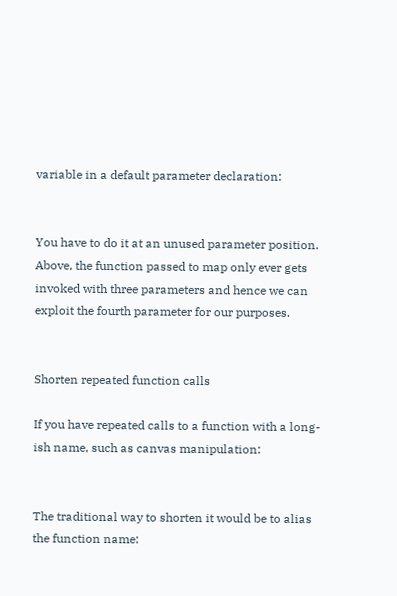variable in a default parameter declaration:


You have to do it at an unused parameter position. Above, the function passed to map only ever gets invoked with three parameters and hence we can exploit the fourth parameter for our purposes.


Shorten repeated function calls

If you have repeated calls to a function with a long-ish name, such as canvas manipulation:


The traditional way to shorten it would be to alias the function name: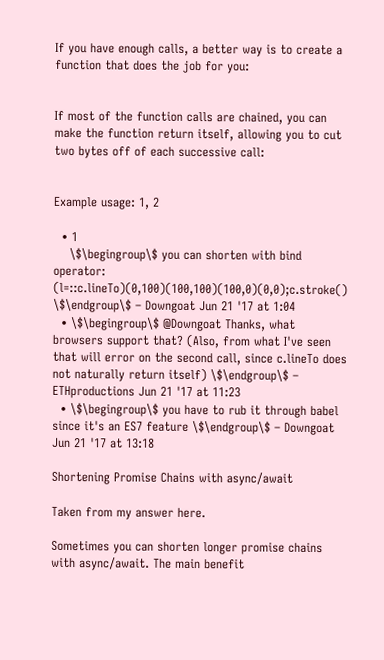If you have enough calls, a better way is to create a function that does the job for you:


If most of the function calls are chained, you can make the function return itself, allowing you to cut two bytes off of each successive call:


Example usage: 1, 2

  • 1
    \$\begingroup\$ you can shorten with bind operator: (l=::c.lineTo)(0,100)(100,100)(100,0)(0,0);c.stroke() \$\endgroup\$ – Downgoat Jun 21 '17 at 1:04
  • \$\begingroup\$ @Downgoat Thanks, what browsers support that? (Also, from what I've seen that will error on the second call, since c.lineTo does not naturally return itself) \$\endgroup\$ – ETHproductions Jun 21 '17 at 11:23
  • \$\begingroup\$ you have to rub it through babel since it's an ES7 feature \$\endgroup\$ – Downgoat Jun 21 '17 at 13:18

Shortening Promise Chains with async/await

Taken from my answer here.

Sometimes you can shorten longer promise chains with async/await. The main benefit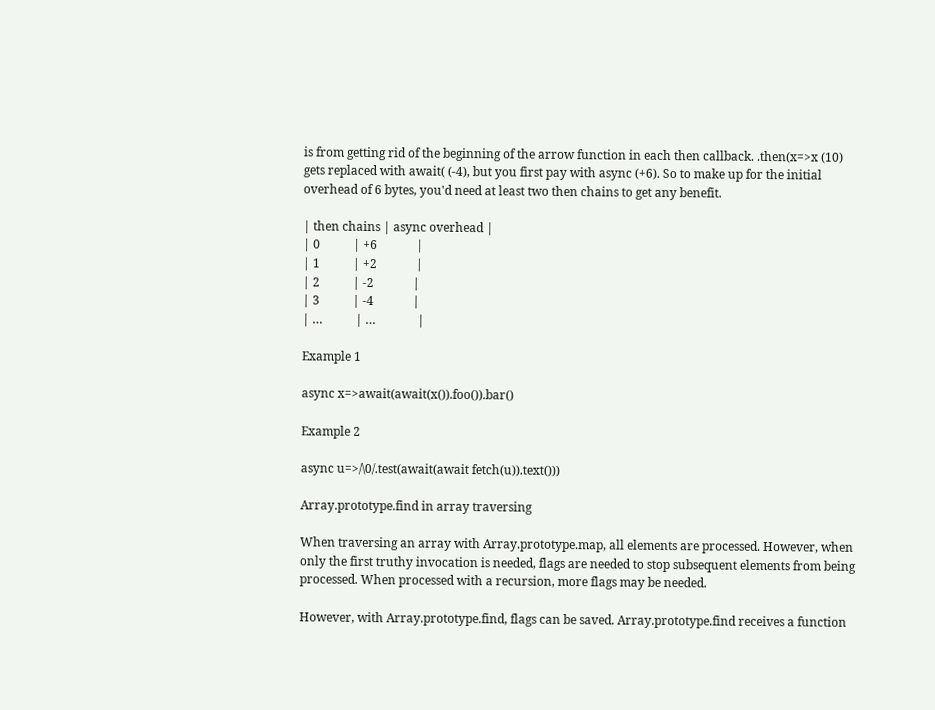is from getting rid of the beginning of the arrow function in each then callback. .then(x=>x (10) gets replaced with await( (-4), but you first pay with async (+6). So to make up for the initial overhead of 6 bytes, you'd need at least two then chains to get any benefit.

| then chains | async overhead |
| 0           | +6             |
| 1           | +2             |
| 2           | -2             |
| 3           | -4             |
| …           | …              |

Example 1

async x=>await(await(x()).foo()).bar()

Example 2

async u=>/\0/.test(await(await fetch(u)).text()))

Array.prototype.find in array traversing

When traversing an array with Array.prototype.map, all elements are processed. However, when only the first truthy invocation is needed, flags are needed to stop subsequent elements from being processed. When processed with a recursion, more flags may be needed.

However, with Array.prototype.find, flags can be saved. Array.prototype.find receives a function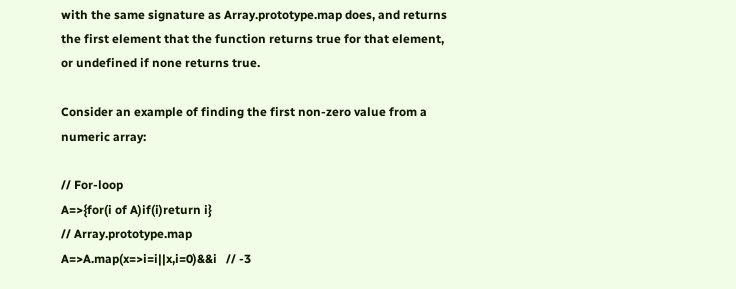with the same signature as Array.prototype.map does, and returns the first element that the function returns true for that element, or undefined if none returns true.

Consider an example of finding the first non-zero value from a numeric array:

// For-loop
A=>{for(i of A)if(i)return i}
// Array.prototype.map
A=>A.map(x=>i=i||x,i=0)&&i   // -3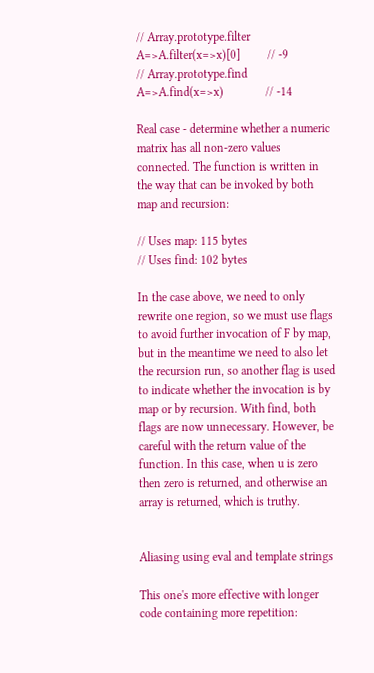// Array.prototype.filter
A=>A.filter(x=>x)[0]         // -9
// Array.prototype.find
A=>A.find(x=>x)              // -14

Real case - determine whether a numeric matrix has all non-zero values connected. The function is written in the way that can be invoked by both map and recursion:

// Uses map: 115 bytes
// Uses find: 102 bytes

In the case above, we need to only rewrite one region, so we must use flags to avoid further invocation of F by map, but in the meantime we need to also let the recursion run, so another flag is used to indicate whether the invocation is by map or by recursion. With find, both flags are now unnecessary. However, be careful with the return value of the function. In this case, when u is zero then zero is returned, and otherwise an array is returned, which is truthy.


Aliasing using eval and template strings

This one's more effective with longer code containing more repetition: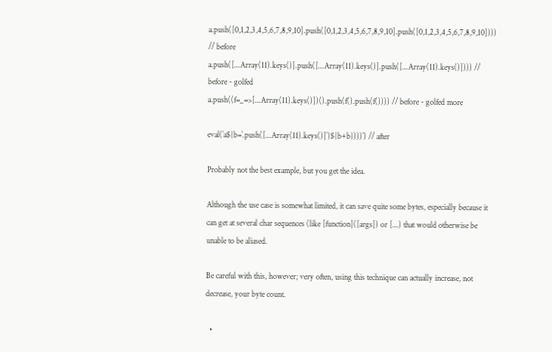a.push([0,1,2,3,4,5,6,7,8,9,10].push([0,1,2,3,4,5,6,7,8,9,10].push([0,1,2,3,4,5,6,7,8,9,10]))) // before
a.push([...Array(11).keys()].push([...Array(11).keys()].push([...Array(11).keys()]))) // before - golfed
a.push((f=_=>[...Array(11).keys()])().push(f().push(f()))) // before - golfed more

eval(`a${b=`.push([...Array(11).keys()]`}${b+b})))`) // after

Probably not the best example, but you get the idea.

Although the use case is somewhat limited, it can save quite some bytes, especially because it can get at several char sequences (like [function]([args]) or [...) that would otherwise be unable to be aliased.

Be careful with this, however; very often, using this technique can actually increase, not decrease, your byte count.

  •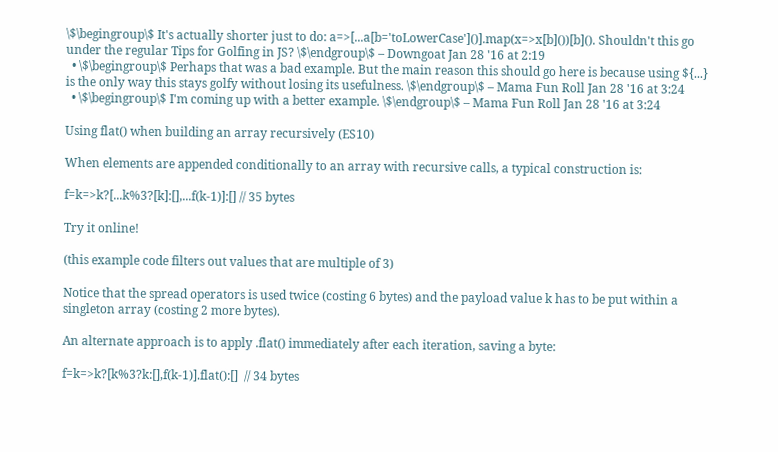\$\begingroup\$ It's actually shorter just to do: a=>[...a[b='toLowerCase']()].map(x=>x[b]())[b](). Shouldn't this go under the regular Tips for Golfing in JS? \$\endgroup\$ – Downgoat Jan 28 '16 at 2:19
  • \$\begingroup\$ Perhaps that was a bad example. But the main reason this should go here is because using ${...} is the only way this stays golfy without losing its usefulness. \$\endgroup\$ – Mama Fun Roll Jan 28 '16 at 3:24
  • \$\begingroup\$ I'm coming up with a better example. \$\endgroup\$ – Mama Fun Roll Jan 28 '16 at 3:24

Using flat() when building an array recursively (ES10)

When elements are appended conditionally to an array with recursive calls, a typical construction is:

f=k=>k?[...k%3?[k]:[],...f(k-1)]:[] // 35 bytes

Try it online!

(this example code filters out values that are multiple of 3)

Notice that the spread operators is used twice (costing 6 bytes) and the payload value k has to be put within a singleton array (costing 2 more bytes).

An alternate approach is to apply .flat() immediately after each iteration, saving a byte:

f=k=>k?[k%3?k:[],f(k-1)].flat():[]  // 34 bytes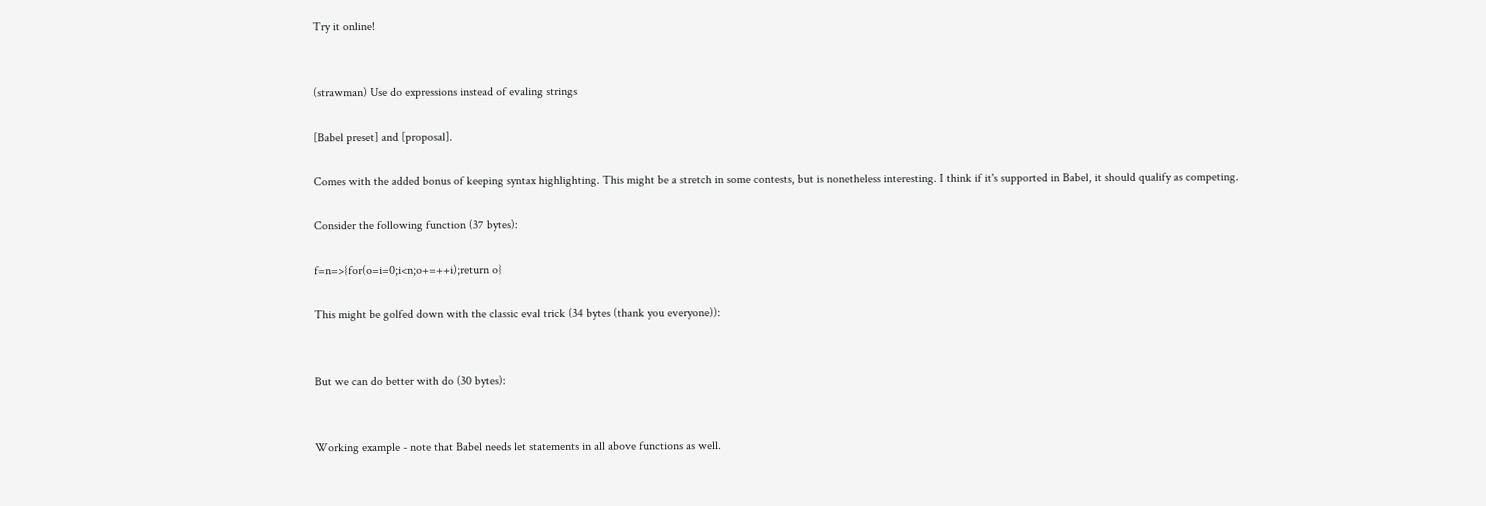Try it online!


(strawman) Use do expressions instead of evaling strings

[Babel preset] and [proposal].

Comes with the added bonus of keeping syntax highlighting. This might be a stretch in some contests, but is nonetheless interesting. I think if it's supported in Babel, it should qualify as competing.

Consider the following function (37 bytes):

f=n=>{for(o=i=0;i<n;o+=++i);return o}

This might be golfed down with the classic eval trick (34 bytes (thank you everyone)):


But we can do better with do (30 bytes):


Working example - note that Babel needs let statements in all above functions as well.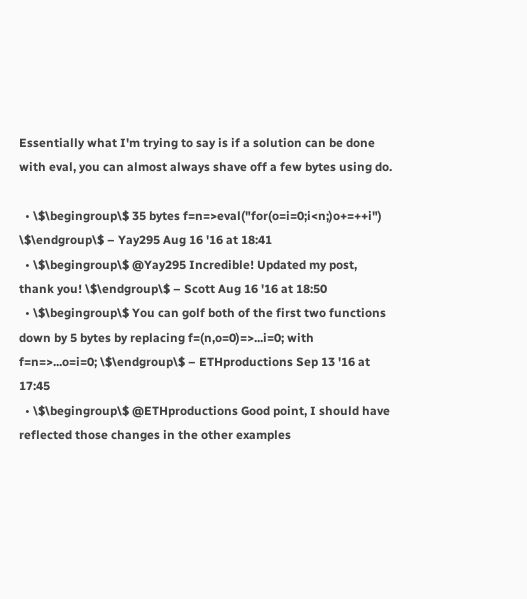Essentially what I'm trying to say is if a solution can be done with eval, you can almost always shave off a few bytes using do.

  • \$\begingroup\$ 35 bytes f=n=>eval("for(o=i=0;i<n;)o+=++i") \$\endgroup\$ – Yay295 Aug 16 '16 at 18:41
  • \$\begingroup\$ @Yay295 Incredible! Updated my post, thank you! \$\endgroup\$ – Scott Aug 16 '16 at 18:50
  • \$\begingroup\$ You can golf both of the first two functions down by 5 bytes by replacing f=(n,o=0)=>...i=0; with f=n=>...o=i=0; \$\endgroup\$ – ETHproductions Sep 13 '16 at 17:45
  • \$\begingroup\$ @ETHproductions Good point, I should have reflected those changes in the other examples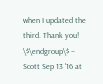when I updated the third. Thank you! \$\endgroup\$ – Scott Sep 13 '16 at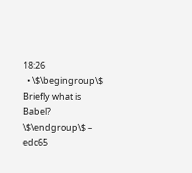18:26
  • \$\begingroup\$ Briefly what is Babel? \$\endgroup\$ – edc65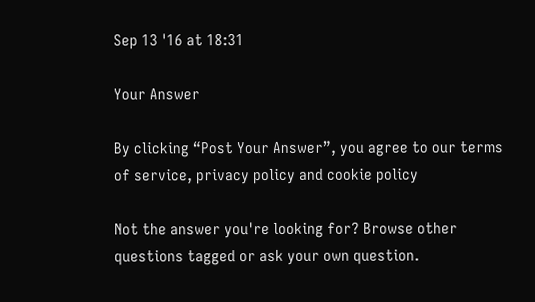Sep 13 '16 at 18:31

Your Answer

By clicking “Post Your Answer”, you agree to our terms of service, privacy policy and cookie policy

Not the answer you're looking for? Browse other questions tagged or ask your own question.